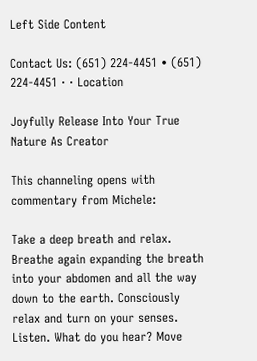Left Side Content

Contact Us: (651) 224-4451 • (651) 224-4451 · · Location

Joyfully Release Into Your True Nature As Creator

This channeling opens with commentary from Michele:

Take a deep breath and relax. Breathe again expanding the breath into your abdomen and all the way down to the earth. Consciously relax and turn on your senses. Listen. What do you hear? Move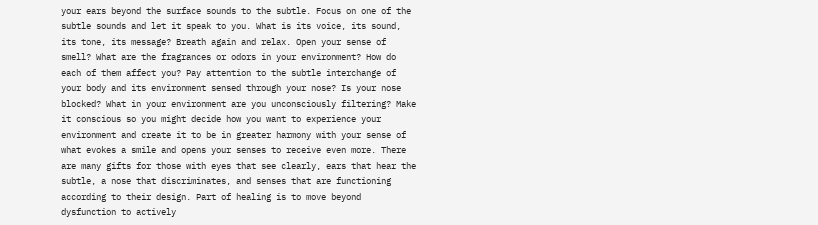your ears beyond the surface sounds to the subtle. Focus on one of the subtle sounds and let it speak to you. What is its voice, its sound, its tone, its message? Breath again and relax. Open your sense of smell? What are the fragrances or odors in your environment? How do each of them affect you? Pay attention to the subtle interchange of your body and its environment sensed through your nose? Is your nose blocked? What in your environment are you unconsciously filtering? Make it conscious so you might decide how you want to experience your environment and create it to be in greater harmony with your sense of what evokes a smile and opens your senses to receive even more. There are many gifts for those with eyes that see clearly, ears that hear the subtle, a nose that discriminates, and senses that are functioning according to their design. Part of healing is to move beyond dysfunction to actively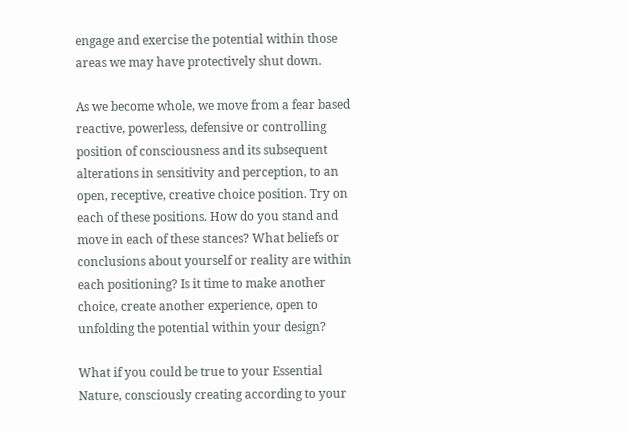engage and exercise the potential within those areas we may have protectively shut down.

As we become whole, we move from a fear based reactive, powerless, defensive or controlling position of consciousness and its subsequent alterations in sensitivity and perception, to an open, receptive, creative choice position. Try on each of these positions. How do you stand and move in each of these stances? What beliefs or conclusions about yourself or reality are within each positioning? Is it time to make another choice, create another experience, open to unfolding the potential within your design?

What if you could be true to your Essential Nature, consciously creating according to your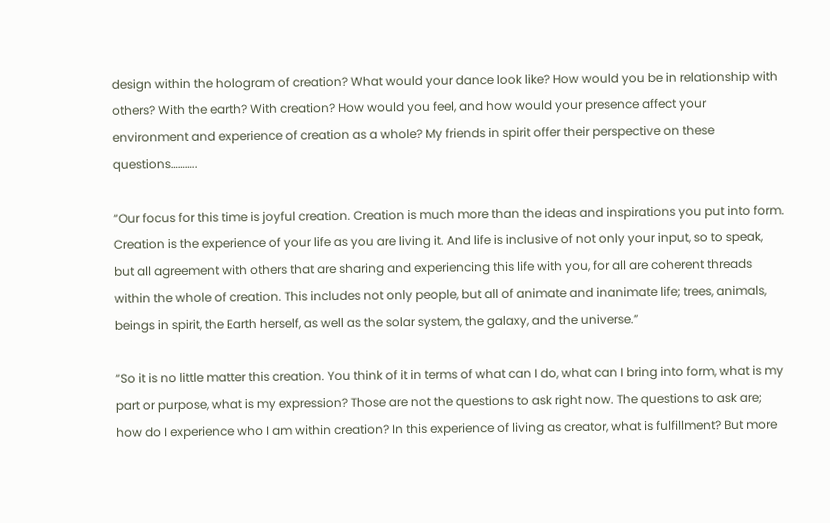design within the hologram of creation? What would your dance look like? How would you be in relationship with others? With the earth? With creation? How would you feel, and how would your presence affect your environment and experience of creation as a whole? My friends in spirit offer their perspective on these questions………..

“Our focus for this time is joyful creation. Creation is much more than the ideas and inspirations you put into form. Creation is the experience of your life as you are living it. And life is inclusive of not only your input, so to speak, but all agreement with others that are sharing and experiencing this life with you, for all are coherent threads within the whole of creation. This includes not only people, but all of animate and inanimate life; trees, animals, beings in spirit, the Earth herself, as well as the solar system, the galaxy, and the universe.”

“So it is no little matter this creation. You think of it in terms of what can I do, what can I bring into form, what is my part or purpose, what is my expression? Those are not the questions to ask right now. The questions to ask are; how do I experience who I am within creation? In this experience of living as creator, what is fulfillment? But more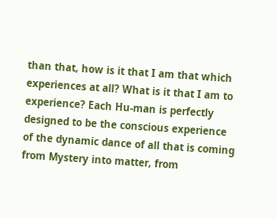than that, how is it that I am that which experiences at all? What is it that I am to experience? Each Hu-man is perfectly designed to be the conscious experience of the dynamic dance of all that is coming from Mystery into matter, from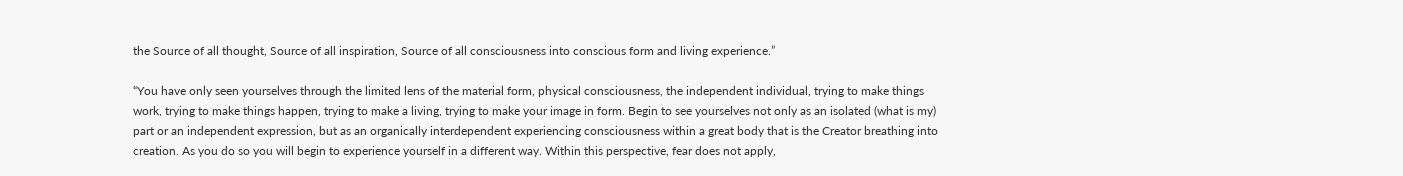the Source of all thought, Source of all inspiration, Source of all consciousness into conscious form and living experience.”

“You have only seen yourselves through the limited lens of the material form, physical consciousness, the independent individual, trying to make things work, trying to make things happen, trying to make a living, trying to make your image in form. Begin to see yourselves not only as an isolated (what is my) part or an independent expression, but as an organically interdependent experiencing consciousness within a great body that is the Creator breathing into creation. As you do so you will begin to experience yourself in a different way. Within this perspective, fear does not apply,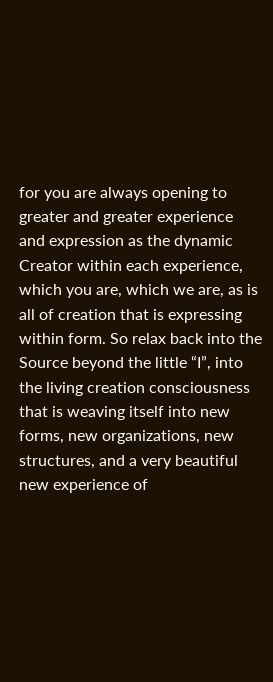for you are always opening to greater and greater experience and expression as the dynamic Creator within each experience, which you are, which we are, as is all of creation that is expressing within form. So relax back into the Source beyond the little “I”, into the living creation consciousness that is weaving itself into new forms, new organizations, new structures, and a very beautiful new experience of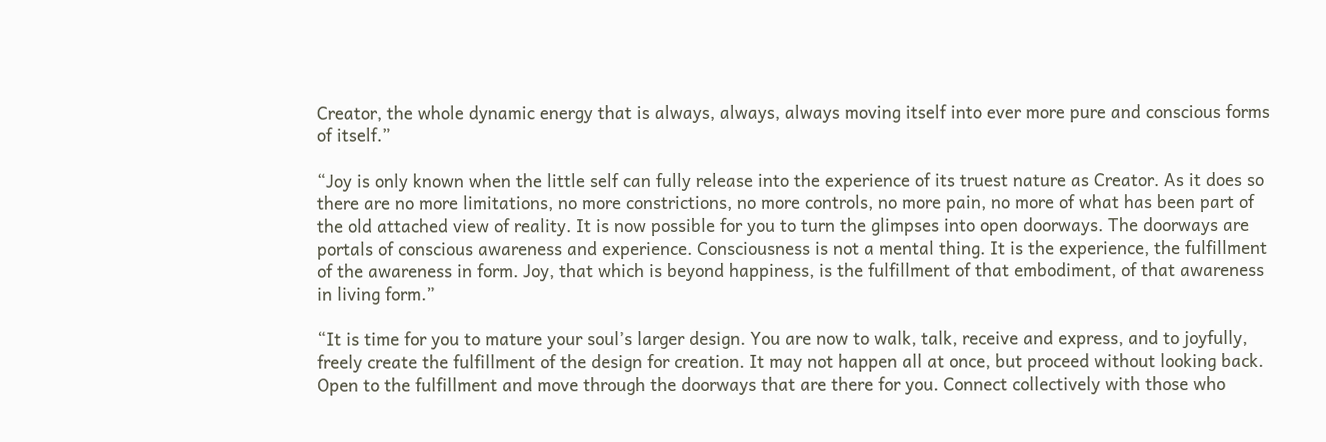Creator, the whole dynamic energy that is always, always, always moving itself into ever more pure and conscious forms of itself.”

“Joy is only known when the little self can fully release into the experience of its truest nature as Creator. As it does so there are no more limitations, no more constrictions, no more controls, no more pain, no more of what has been part of the old attached view of reality. It is now possible for you to turn the glimpses into open doorways. The doorways are portals of conscious awareness and experience. Consciousness is not a mental thing. It is the experience, the fulfillment of the awareness in form. Joy, that which is beyond happiness, is the fulfillment of that embodiment, of that awareness in living form.”

“It is time for you to mature your soul’s larger design. You are now to walk, talk, receive and express, and to joyfully, freely create the fulfillment of the design for creation. It may not happen all at once, but proceed without looking back. Open to the fulfillment and move through the doorways that are there for you. Connect collectively with those who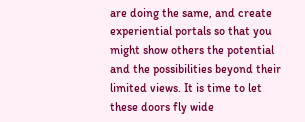are doing the same, and create experiential portals so that you might show others the potential and the possibilities beyond their limited views. It is time to let these doors fly wide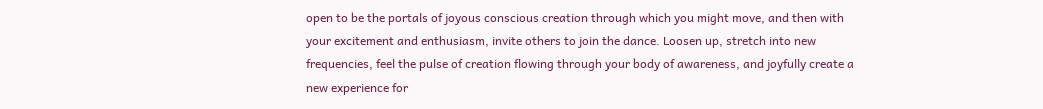open to be the portals of joyous conscious creation through which you might move, and then with your excitement and enthusiasm, invite others to join the dance. Loosen up, stretch into new frequencies, feel the pulse of creation flowing through your body of awareness, and joyfully create a new experience for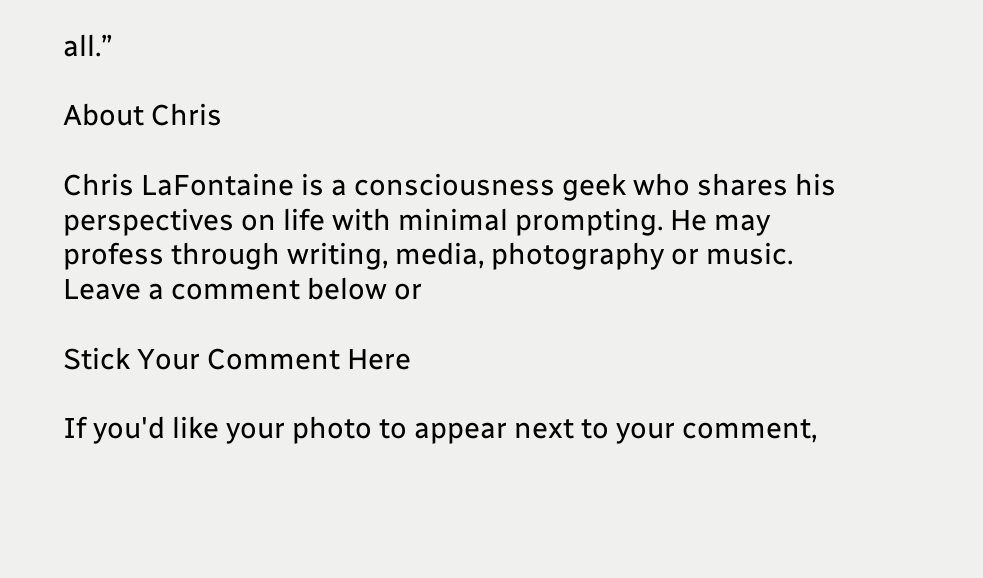all.”

About Chris

Chris LaFontaine is a consciousness geek who shares his perspectives on life with minimal prompting. He may profess through writing, media, photography or music. Leave a comment below or

Stick Your Comment Here

If you'd like your photo to appear next to your comment,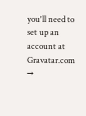you'll need to set up an account at Gravatar.com →